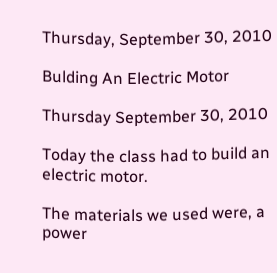Thursday, September 30, 2010

Bulding An Electric Motor

Thursday September 30, 2010

Today the class had to build an electric motor.

The materials we used were, a power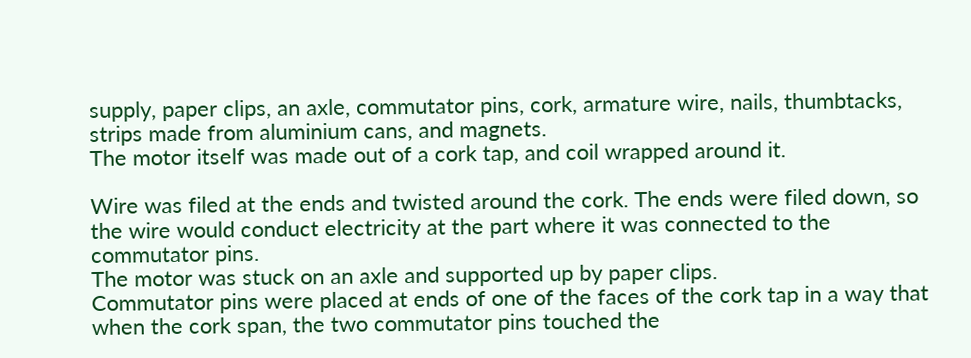supply, paper clips, an axle, commutator pins, cork, armature wire, nails, thumbtacks, strips made from aluminium cans, and magnets.
The motor itself was made out of a cork tap, and coil wrapped around it.

Wire was filed at the ends and twisted around the cork. The ends were filed down, so the wire would conduct electricity at the part where it was connected to the commutator pins.
The motor was stuck on an axle and supported up by paper clips.
Commutator pins were placed at ends of one of the faces of the cork tap in a way that when the cork span, the two commutator pins touched the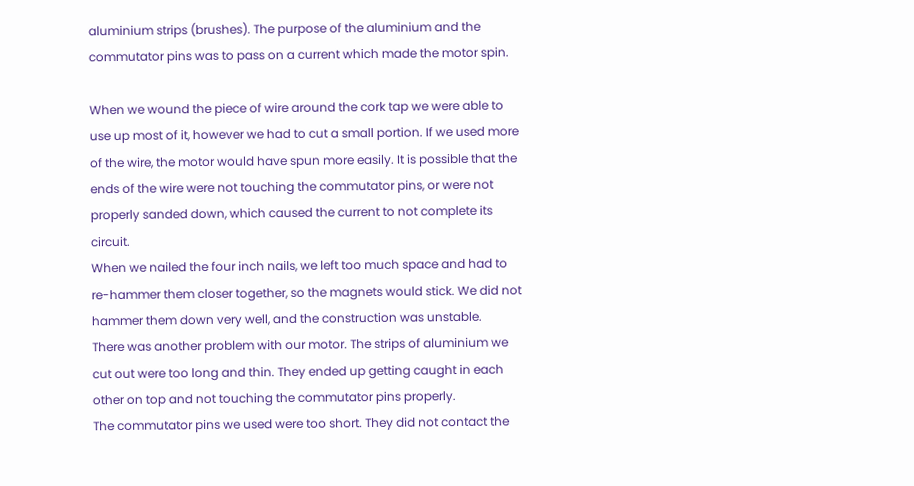aluminium strips (brushes). The purpose of the aluminium and the commutator pins was to pass on a current which made the motor spin.

When we wound the piece of wire around the cork tap we were able to use up most of it, however we had to cut a small portion. If we used more of the wire, the motor would have spun more easily. It is possible that the ends of the wire were not touching the commutator pins, or were not properly sanded down, which caused the current to not complete its circuit.
When we nailed the four inch nails, we left too much space and had to re-hammer them closer together, so the magnets would stick. We did not hammer them down very well, and the construction was unstable.
There was another problem with our motor. The strips of aluminium we cut out were too long and thin. They ended up getting caught in each other on top and not touching the commutator pins properly.
The commutator pins we used were too short. They did not contact the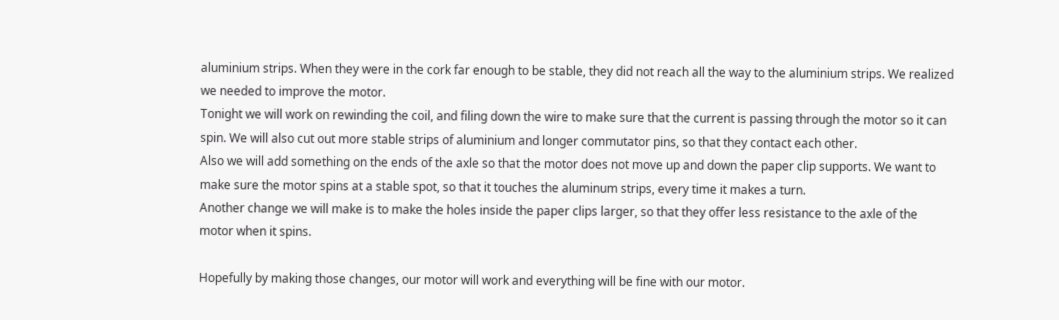aluminium strips. When they were in the cork far enough to be stable, they did not reach all the way to the aluminium strips. We realized we needed to improve the motor.
Tonight we will work on rewinding the coil, and filing down the wire to make sure that the current is passing through the motor so it can spin. We will also cut out more stable strips of aluminium and longer commutator pins, so that they contact each other.
Also we will add something on the ends of the axle so that the motor does not move up and down the paper clip supports. We want to make sure the motor spins at a stable spot, so that it touches the aluminum strips, every time it makes a turn.
Another change we will make is to make the holes inside the paper clips larger, so that they offer less resistance to the axle of the motor when it spins.

Hopefully by making those changes, our motor will work and everything will be fine with our motor.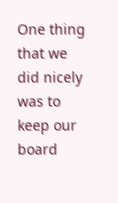One thing that we did nicely was to keep our board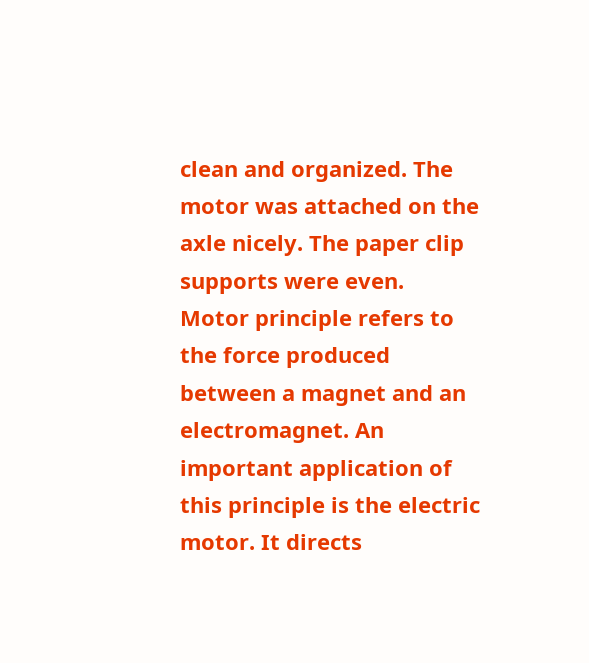clean and organized. The motor was attached on the axle nicely. The paper clip supports were even.
Motor principle refers to the force produced between a magnet and an electromagnet. An important application of this principle is the electric motor. It directs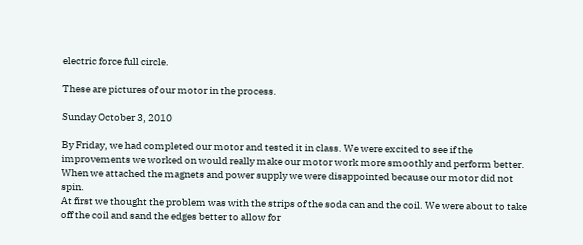electric force full circle.

These are pictures of our motor in the process.

Sunday October 3, 2010

By Friday, we had completed our motor and tested it in class. We were excited to see if the improvements we worked on would really make our motor work more smoothly and perform better.
When we attached the magnets and power supply we were disappointed because our motor did not spin.
At first we thought the problem was with the strips of the soda can and the coil. We were about to take off the coil and sand the edges better to allow for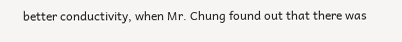better conductivity, when Mr. Chung found out that there was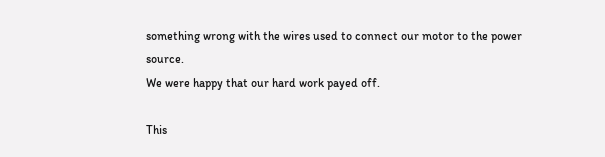something wrong with the wires used to connect our motor to the power source.
We were happy that our hard work payed off.

This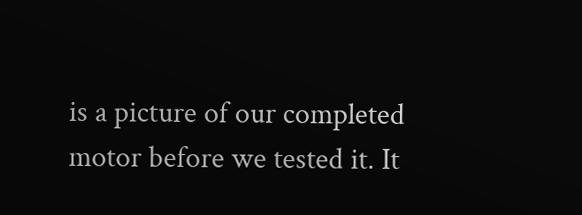is a picture of our completed motor before we tested it. It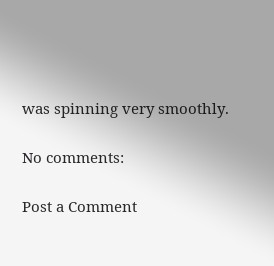was spinning very smoothly.

No comments:

Post a Comment